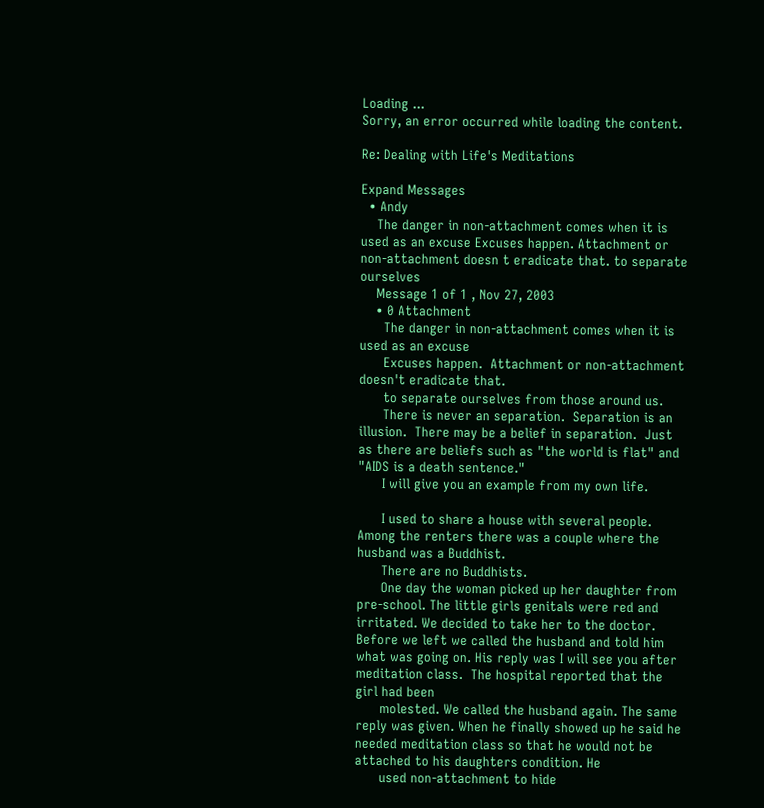Loading ...
Sorry, an error occurred while loading the content.

Re: Dealing with Life's Meditations

Expand Messages
  • Andy
    The danger in non-attachment comes when it is used as an excuse Excuses happen. Attachment or non-attachment doesn t eradicate that. to separate ourselves
    Message 1 of 1 , Nov 27, 2003
    • 0 Attachment
      The danger in non-attachment comes when it is used as an excuse
      Excuses happen.  Attachment or non-attachment doesn't eradicate that.
      to separate ourselves from those around us.
      There is never an separation.  Separation is an illusion.  There may be a belief in separation.  Just as there are beliefs such as "the world is flat" and "AIDS is a death sentence."
      I will give you an example from my own life.

      I used to share a house with several people.  Among the renters there was a couple where the husband was a Buddhist.
      There are no Buddhists.
      One day the woman picked up her daughter from pre-school. The little girls genitals were red and irritated. We decided to take her to the doctor. Before we left we called the husband and told him what was going on. His reply was I will see you after meditation class.  The hospital reported that the girl had been
      molested. We called the husband again. The same reply was given. When he finally showed up he said he needed meditation class so that he would not be attached to his daughters condition. He
      used non-attachment to hide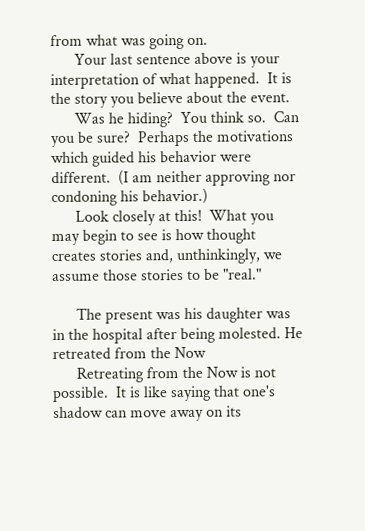from what was going on.
      Your last sentence above is your interpretation of what happened.  It is the story you believe about the event.
      Was he hiding?  You think so.  Can you be sure?  Perhaps the motivations which guided his behavior were different.  (I am neither approving nor condoning his behavior.)
      Look closely at this!  What you may begin to see is how thought creates stories and, unthinkingly, we assume those stories to be "real."

      The present was his daughter was in the hospital after being molested. He retreated from the Now
      Retreating from the Now is not possible.  It is like saying that one's shadow can move away on its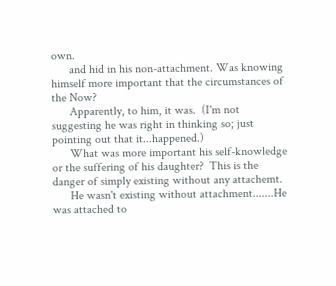own.
      and hid in his non-attachment. Was knowing himself more important that the circumstances of the Now?
      Apparently, to him, it was.  (I'm not suggesting he was right in thinking so; just pointing out that it...happened.)
      What was more important his self-knowledge or the suffering of his daughter?  This is the danger of simply existing without any attachemt.
      He wasn't existing without attachment.......He was attached to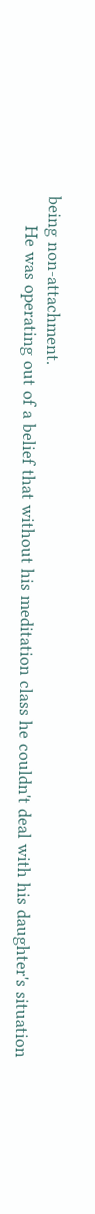being non-attachment.
      He was operating out of a belief that without his meditation class he couldn't deal with his daughter's situation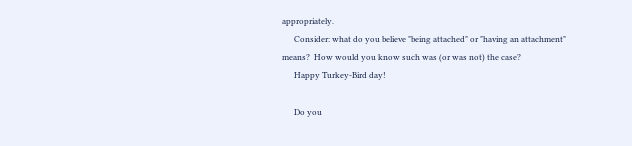appropriately.
      Consider: what do you believe "being attached" or "having an attachment" means?  How would you know such was (or was not) the case?
      Happy Turkey-Bird day!

      Do you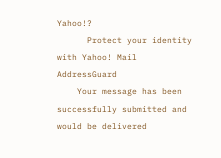Yahoo!?
      Protect your identity with Yahoo! Mail AddressGuard
    Your message has been successfully submitted and would be delivered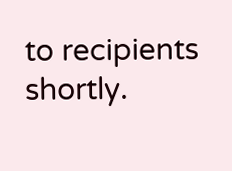to recipients shortly.